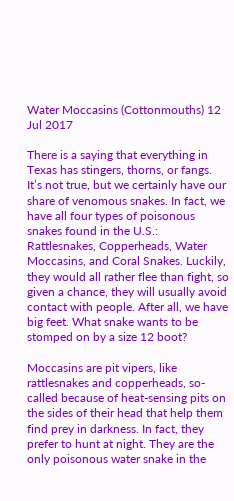Water Moccasins (Cottonmouths) 12 Jul 2017

There is a saying that everything in Texas has stingers, thorns, or fangs. It’s not true, but we certainly have our share of venomous snakes. In fact, we have all four types of poisonous snakes found in the U.S.: Rattlesnakes, Copperheads, Water Moccasins, and Coral Snakes. Luckily, they would all rather flee than fight, so given a chance, they will usually avoid contact with people. After all, we have big feet. What snake wants to be stomped on by a size 12 boot?

Moccasins are pit vipers, like rattlesnakes and copperheads, so-called because of heat-sensing pits on the sides of their head that help them find prey in darkness. In fact, they prefer to hunt at night. They are the only poisonous water snake in the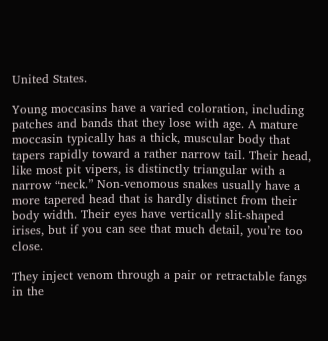United States.

Young moccasins have a varied coloration, including patches and bands that they lose with age. A mature moccasin typically has a thick, muscular body that tapers rapidly toward a rather narrow tail. Their head, like most pit vipers, is distinctly triangular with a narrow “neck.” Non-venomous snakes usually have a more tapered head that is hardly distinct from their body width. Their eyes have vertically slit-shaped irises, but if you can see that much detail, you’re too close.

They inject venom through a pair or retractable fangs in the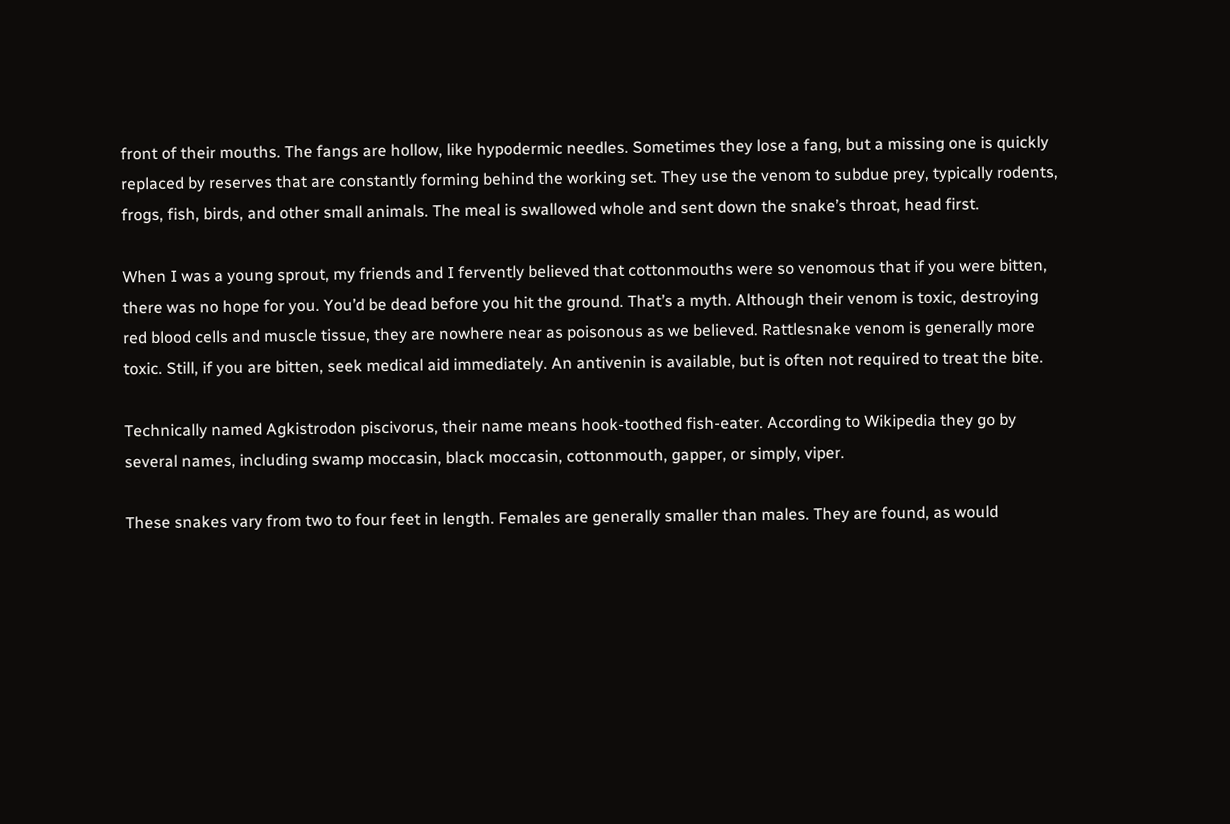front of their mouths. The fangs are hollow, like hypodermic needles. Sometimes they lose a fang, but a missing one is quickly replaced by reserves that are constantly forming behind the working set. They use the venom to subdue prey, typically rodents, frogs, fish, birds, and other small animals. The meal is swallowed whole and sent down the snake’s throat, head first.

When I was a young sprout, my friends and I fervently believed that cottonmouths were so venomous that if you were bitten, there was no hope for you. You’d be dead before you hit the ground. That’s a myth. Although their venom is toxic, destroying red blood cells and muscle tissue, they are nowhere near as poisonous as we believed. Rattlesnake venom is generally more toxic. Still, if you are bitten, seek medical aid immediately. An antivenin is available, but is often not required to treat the bite.

Technically named Agkistrodon piscivorus, their name means hook-toothed fish-eater. According to Wikipedia they go by several names, including swamp moccasin, black moccasin, cottonmouth, gapper, or simply, viper.

These snakes vary from two to four feet in length. Females are generally smaller than males. They are found, as would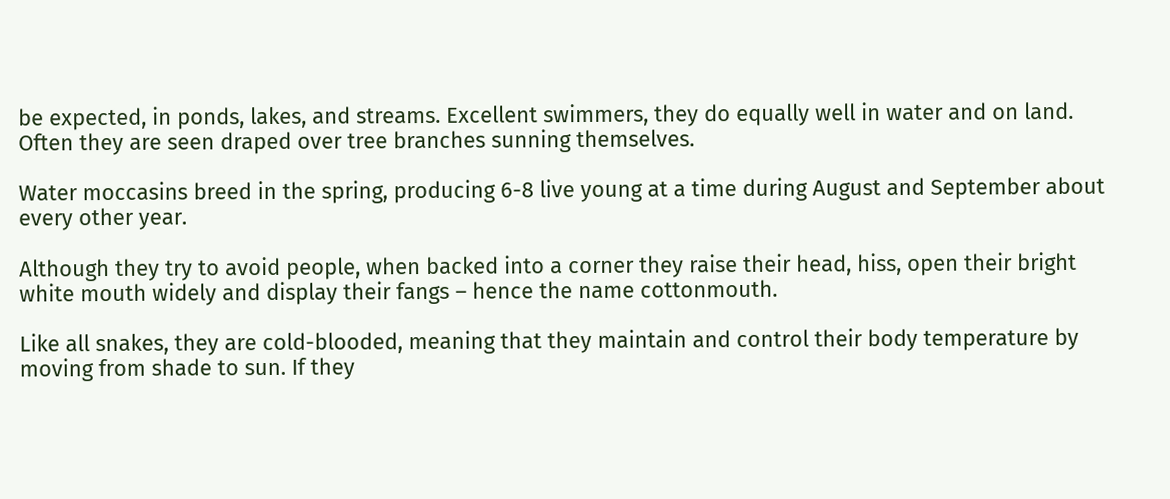be expected, in ponds, lakes, and streams. Excellent swimmers, they do equally well in water and on land. Often they are seen draped over tree branches sunning themselves.

Water moccasins breed in the spring, producing 6-8 live young at a time during August and September about every other year.

Although they try to avoid people, when backed into a corner they raise their head, hiss, open their bright white mouth widely and display their fangs – hence the name cottonmouth.

Like all snakes, they are cold-blooded, meaning that they maintain and control their body temperature by moving from shade to sun. If they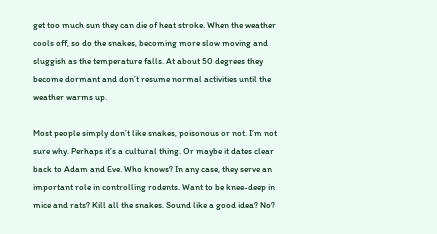get too much sun they can die of heat stroke. When the weather cools off, so do the snakes, becoming more slow moving and sluggish as the temperature falls. At about 50 degrees they become dormant and don’t resume normal activities until the weather warms up.

Most people simply don’t like snakes, poisonous or not. I’m not sure why. Perhaps it’s a cultural thing. Or maybe it dates clear back to Adam and Eve. Who knows? In any case, they serve an important role in controlling rodents. Want to be knee-deep in mice and rats? Kill all the snakes. Sound like a good idea? No?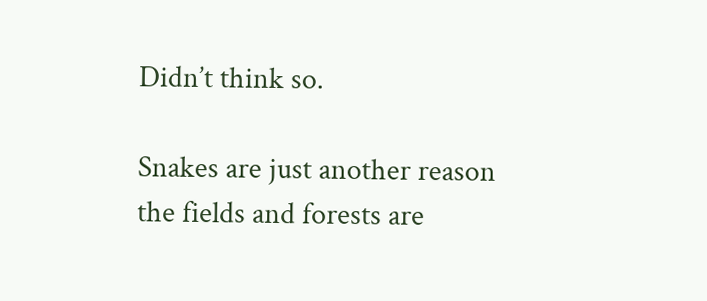Didn’t think so.

Snakes are just another reason the fields and forests are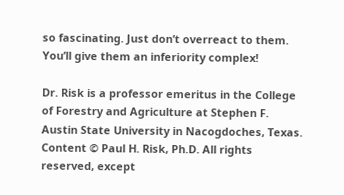so fascinating. Just don’t overreact to them. You’ll give them an inferiority complex!

Dr. Risk is a professor emeritus in the College of Forestry and Agriculture at Stephen F. Austin State University in Nacogdoches, Texas. Content © Paul H. Risk, Ph.D. All rights reserved, except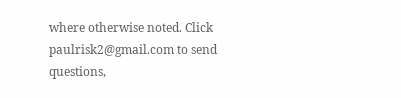where otherwise noted. Click paulrisk2@gmail.com to send questions,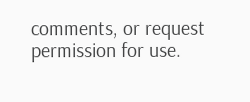comments, or request permission for use.